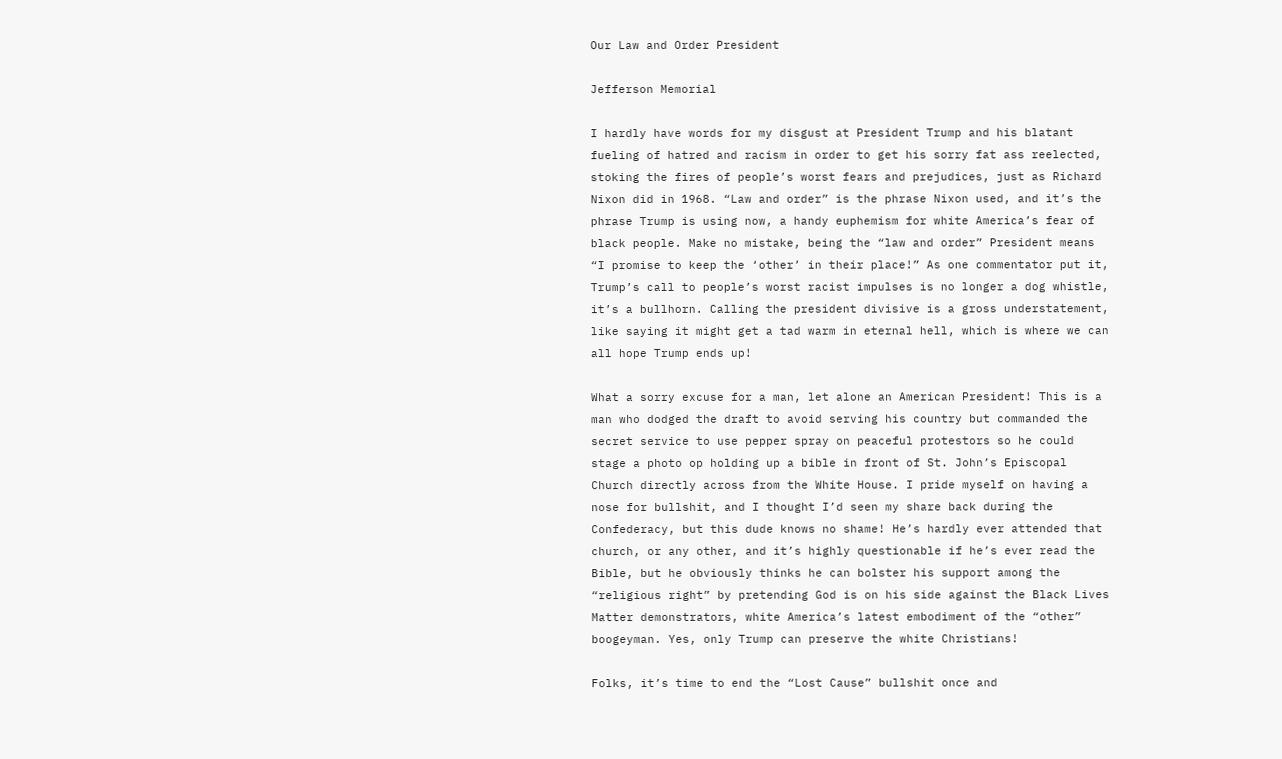Our Law and Order President

Jefferson Memorial

I hardly have words for my disgust at President Trump and his blatant fueling of hatred and racism in order to get his sorry fat ass reelected, stoking the fires of people’s worst fears and prejudices, just as Richard Nixon did in 1968. “Law and order” is the phrase Nixon used, and it’s the phrase Trump is using now, a handy euphemism for white America’s fear of black people. Make no mistake, being the “law and order” President means “I promise to keep the ‘other’ in their place!” As one commentator put it, Trump’s call to people’s worst racist impulses is no longer a dog whistle, it’s a bullhorn. Calling the president divisive is a gross understatement, like saying it might get a tad warm in eternal hell, which is where we can all hope Trump ends up!

What a sorry excuse for a man, let alone an American President! This is a man who dodged the draft to avoid serving his country but commanded the secret service to use pepper spray on peaceful protestors so he could stage a photo op holding up a bible in front of St. John’s Episcopal Church directly across from the White House. I pride myself on having a nose for bullshit, and I thought I’d seen my share back during the Confederacy, but this dude knows no shame! He’s hardly ever attended that church, or any other, and it’s highly questionable if he’s ever read the Bible, but he obviously thinks he can bolster his support among the “religious right” by pretending God is on his side against the Black Lives Matter demonstrators, white America’s latest embodiment of the “other” boogeyman. Yes, only Trump can preserve the white Christians!

Folks, it’s time to end the “Lost Cause” bullshit once and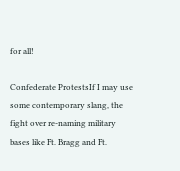for all!

Confederate ProtestsIf I may use some contemporary slang, the fight over re-naming military bases like Ft. Bragg and Ft.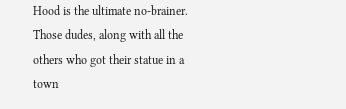Hood is the ultimate no-brainer. Those dudes, along with all the others who got their statue in a town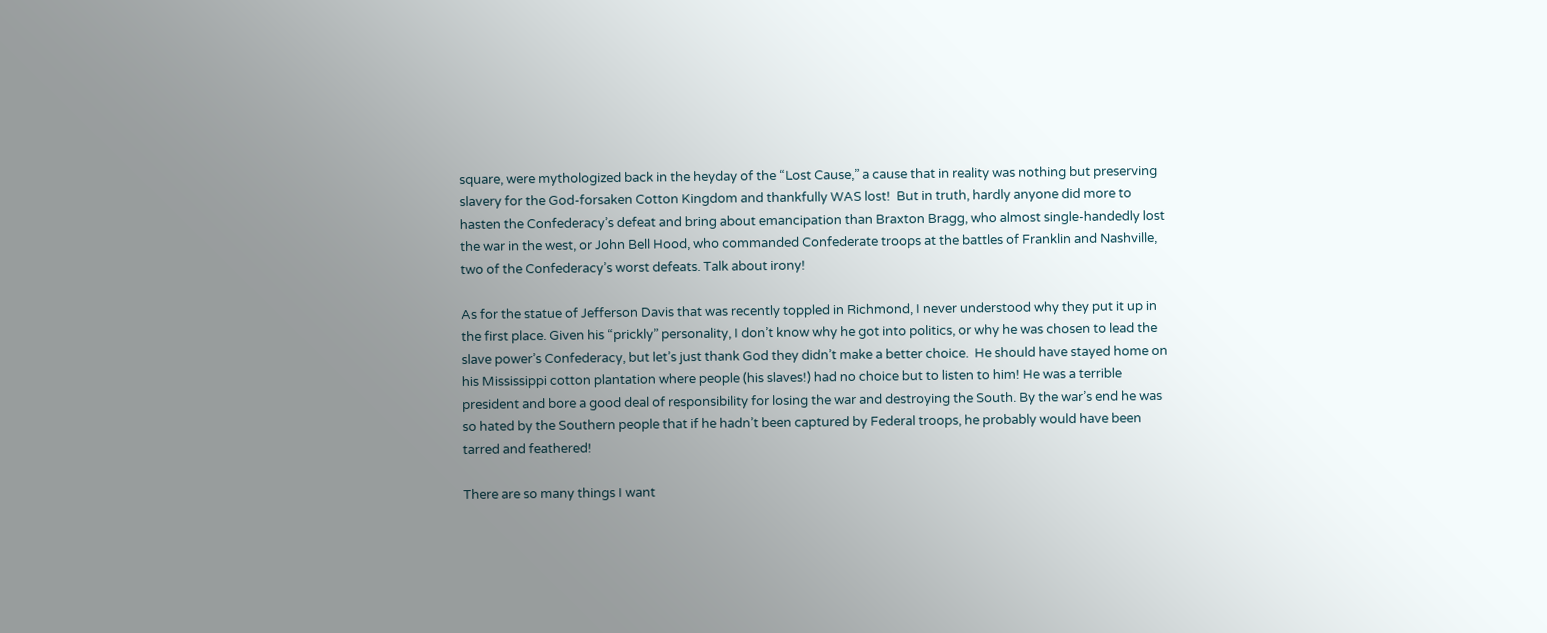square, were mythologized back in the heyday of the “Lost Cause,” a cause that in reality was nothing but preserving slavery for the God-forsaken Cotton Kingdom and thankfully WAS lost!  But in truth, hardly anyone did more to hasten the Confederacy’s defeat and bring about emancipation than Braxton Bragg, who almost single-handedly lost the war in the west, or John Bell Hood, who commanded Confederate troops at the battles of Franklin and Nashville, two of the Confederacy’s worst defeats. Talk about irony!

As for the statue of Jefferson Davis that was recently toppled in Richmond, I never understood why they put it up in the first place. Given his “prickly” personality, I don’t know why he got into politics, or why he was chosen to lead the slave power’s Confederacy, but let’s just thank God they didn’t make a better choice.  He should have stayed home on his Mississippi cotton plantation where people (his slaves!) had no choice but to listen to him! He was a terrible president and bore a good deal of responsibility for losing the war and destroying the South. By the war’s end he was so hated by the Southern people that if he hadn’t been captured by Federal troops, he probably would have been tarred and feathered!

There are so many things I want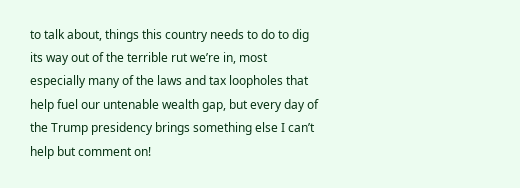to talk about, things this country needs to do to dig its way out of the terrible rut we’re in, most especially many of the laws and tax loopholes that help fuel our untenable wealth gap, but every day of the Trump presidency brings something else I can’t help but comment on!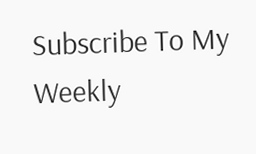Subscribe To My Weekly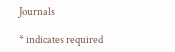Journals

* indicates required